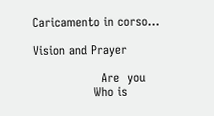Caricamento in corso...

Vision and Prayer

                 Are  you
               Who is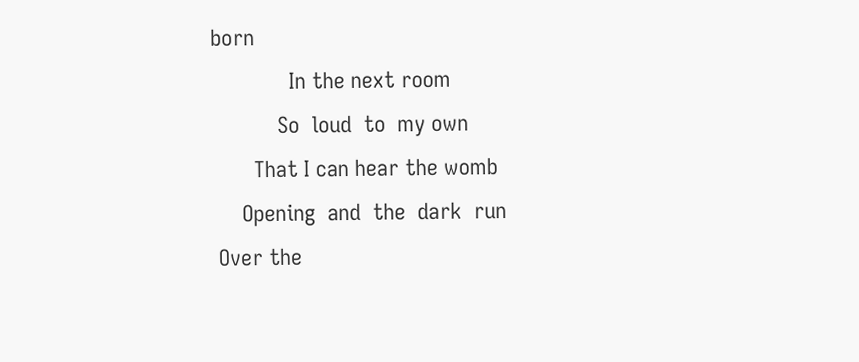born
             In the next room
           So  loud  to  my own
       That I can hear the womb
     Opening  and  the  dark  run
 Over the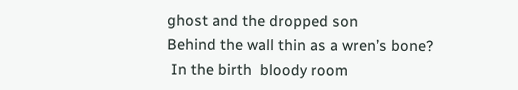ghost and the dropped son
Behind the wall thin as a wren’s bone?
 In the birth  bloody room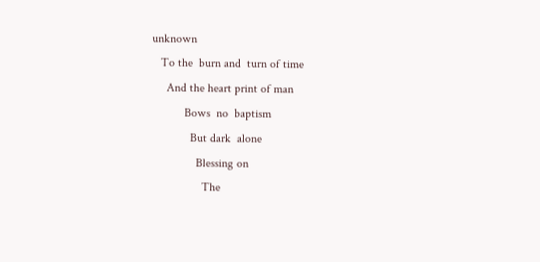unknown
   To the  burn and  turn of time
     And the heart print of man
           Bows  no  baptism
             But dark  alone
               Blessing on
                 The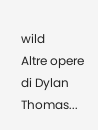wild
Altre opere di Dylan Thomas...